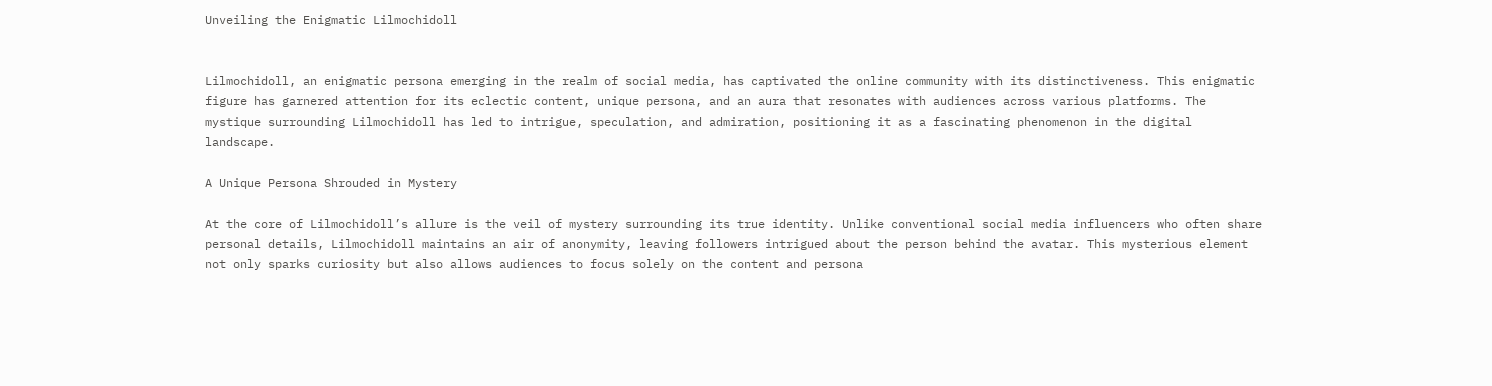Unveiling the Enigmatic Lilmochidoll


Lilmochidoll, an enigmatic persona emerging in the realm of social media, has captivated the online community with its distinctiveness. This enigmatic figure has garnered attention for its eclectic content, unique persona, and an aura that resonates with audiences across various platforms. The mystique surrounding Lilmochidoll has led to intrigue, speculation, and admiration, positioning it as a fascinating phenomenon in the digital landscape.

A Unique Persona Shrouded in Mystery

At the core of Lilmochidoll’s allure is the veil of mystery surrounding its true identity. Unlike conventional social media influencers who often share personal details, Lilmochidoll maintains an air of anonymity, leaving followers intrigued about the person behind the avatar. This mysterious element not only sparks curiosity but also allows audiences to focus solely on the content and persona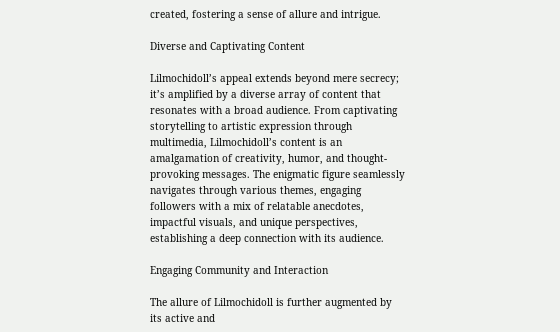created, fostering a sense of allure and intrigue.

Diverse and Captivating Content

Lilmochidoll’s appeal extends beyond mere secrecy; it’s amplified by a diverse array of content that resonates with a broad audience. From captivating storytelling to artistic expression through multimedia, Lilmochidoll’s content is an amalgamation of creativity, humor, and thought-provoking messages. The enigmatic figure seamlessly navigates through various themes, engaging followers with a mix of relatable anecdotes, impactful visuals, and unique perspectives, establishing a deep connection with its audience.

Engaging Community and Interaction

The allure of Lilmochidoll is further augmented by its active and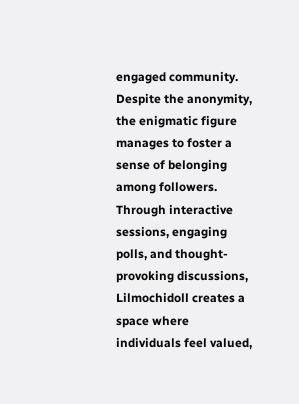engaged community. Despite the anonymity, the enigmatic figure manages to foster a sense of belonging among followers. Through interactive sessions, engaging polls, and thought-provoking discussions, Lilmochidoll creates a space where individuals feel valued,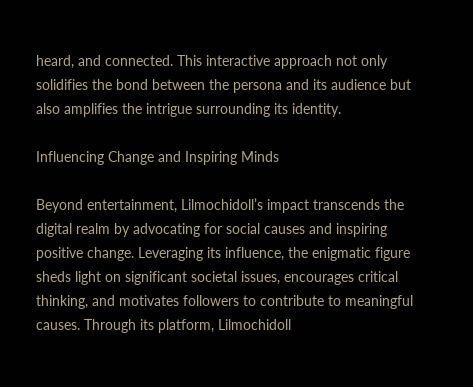heard, and connected. This interactive approach not only solidifies the bond between the persona and its audience but also amplifies the intrigue surrounding its identity.

Influencing Change and Inspiring Minds

Beyond entertainment, Lilmochidoll’s impact transcends the digital realm by advocating for social causes and inspiring positive change. Leveraging its influence, the enigmatic figure sheds light on significant societal issues, encourages critical thinking, and motivates followers to contribute to meaningful causes. Through its platform, Lilmochidoll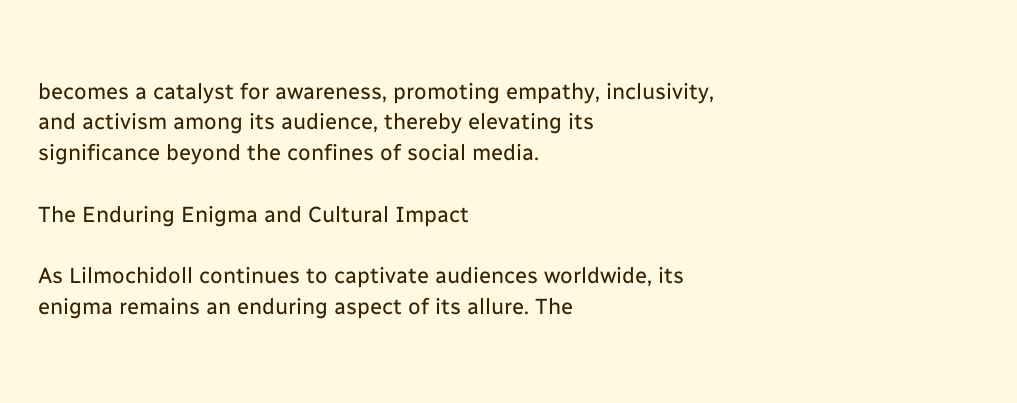becomes a catalyst for awareness, promoting empathy, inclusivity, and activism among its audience, thereby elevating its significance beyond the confines of social media.

The Enduring Enigma and Cultural Impact

As Lilmochidoll continues to captivate audiences worldwide, its enigma remains an enduring aspect of its allure. The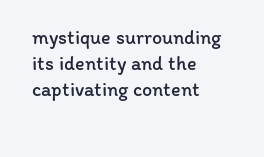mystique surrounding its identity and the captivating content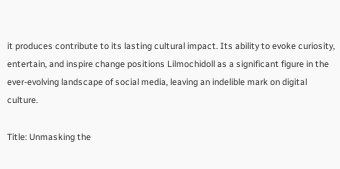it produces contribute to its lasting cultural impact. Its ability to evoke curiosity, entertain, and inspire change positions Lilmochidoll as a significant figure in the ever-evolving landscape of social media, leaving an indelible mark on digital culture.

Title: Unmasking the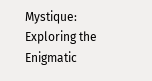Mystique: Exploring the Enigmatic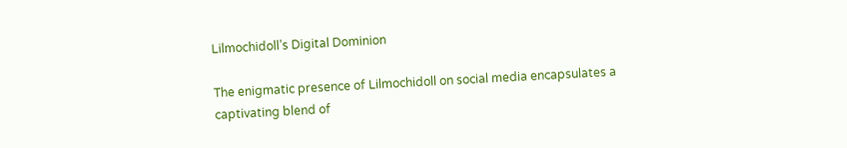Lilmochidoll’s Digital Dominion

The enigmatic presence of Lilmochidoll on social media encapsulates a captivating blend of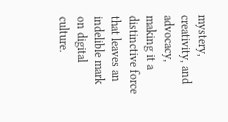mystery, creativity, and advocacy, making it a distinctive force that leaves an indelible mark on digital culture.